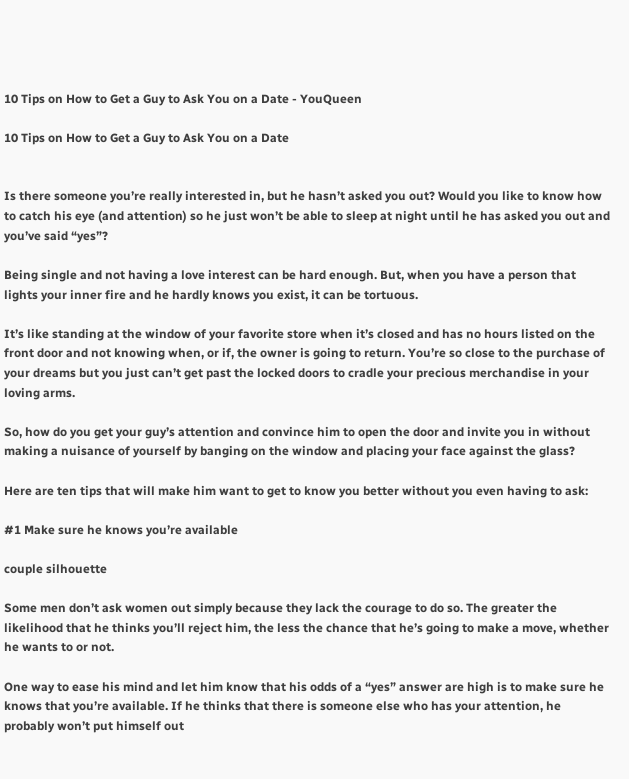10 Tips on How to Get a Guy to Ask You on a Date - YouQueen

10 Tips on How to Get a Guy to Ask You on a Date


Is there someone you’re really interested in, but he hasn’t asked you out? Would you like to know how to catch his eye (and attention) so he just won’t be able to sleep at night until he has asked you out and you’ve said “yes”?

Being single and not having a love interest can be hard enough. But, when you have a person that lights your inner fire and he hardly knows you exist, it can be tortuous.

It’s like standing at the window of your favorite store when it’s closed and has no hours listed on the front door and not knowing when, or if, the owner is going to return. You’re so close to the purchase of your dreams but you just can’t get past the locked doors to cradle your precious merchandise in your loving arms.

So, how do you get your guy’s attention and convince him to open the door and invite you in without making a nuisance of yourself by banging on the window and placing your face against the glass?

Here are ten tips that will make him want to get to know you better without you even having to ask:

#1 Make sure he knows you’re available

couple silhouette

Some men don’t ask women out simply because they lack the courage to do so. The greater the likelihood that he thinks you’ll reject him, the less the chance that he’s going to make a move, whether he wants to or not.

One way to ease his mind and let him know that his odds of a “yes” answer are high is to make sure he knows that you’re available. If he thinks that there is someone else who has your attention, he probably won’t put himself out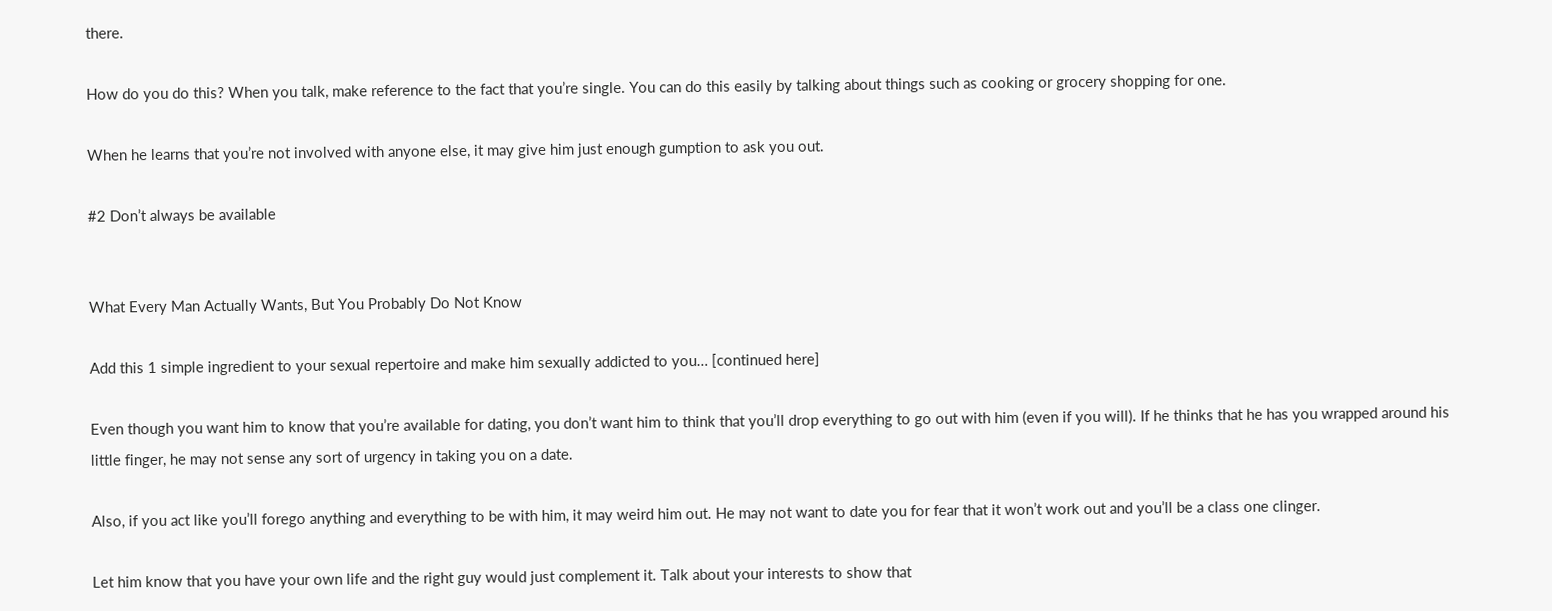there.

How do you do this? When you talk, make reference to the fact that you’re single. You can do this easily by talking about things such as cooking or grocery shopping for one.

When he learns that you’re not involved with anyone else, it may give him just enough gumption to ask you out.

#2 Don’t always be available


What Every Man Actually Wants, But You Probably Do Not Know

Add this 1 simple ingredient to your sexual repertoire and make him sexually addicted to you… [continued here]

Even though you want him to know that you’re available for dating, you don’t want him to think that you’ll drop everything to go out with him (even if you will). If he thinks that he has you wrapped around his little finger, he may not sense any sort of urgency in taking you on a date.

Also, if you act like you’ll forego anything and everything to be with him, it may weird him out. He may not want to date you for fear that it won’t work out and you’ll be a class one clinger.

Let him know that you have your own life and the right guy would just complement it. Talk about your interests to show that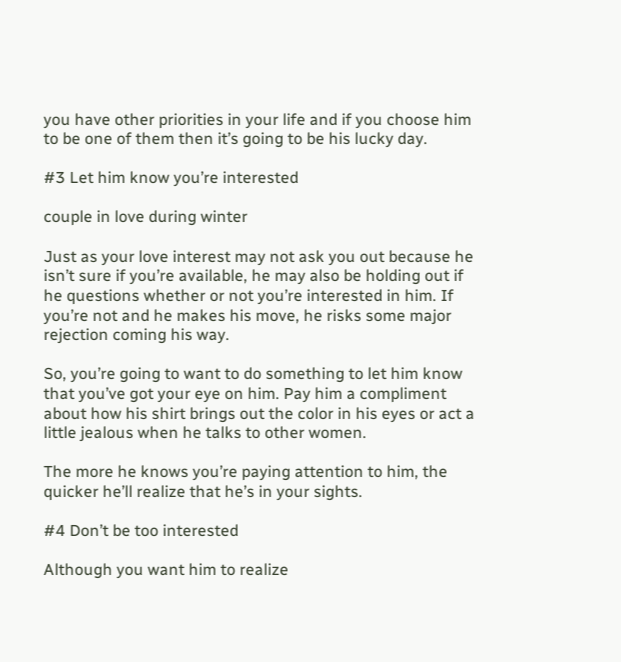you have other priorities in your life and if you choose him to be one of them then it’s going to be his lucky day.

#3 Let him know you’re interested

couple in love during winter

Just as your love interest may not ask you out because he isn’t sure if you’re available, he may also be holding out if he questions whether or not you’re interested in him. If you’re not and he makes his move, he risks some major rejection coming his way.

So, you’re going to want to do something to let him know that you’ve got your eye on him. Pay him a compliment about how his shirt brings out the color in his eyes or act a little jealous when he talks to other women.

The more he knows you’re paying attention to him, the quicker he’ll realize that he’s in your sights.

#4 Don’t be too interested

Although you want him to realize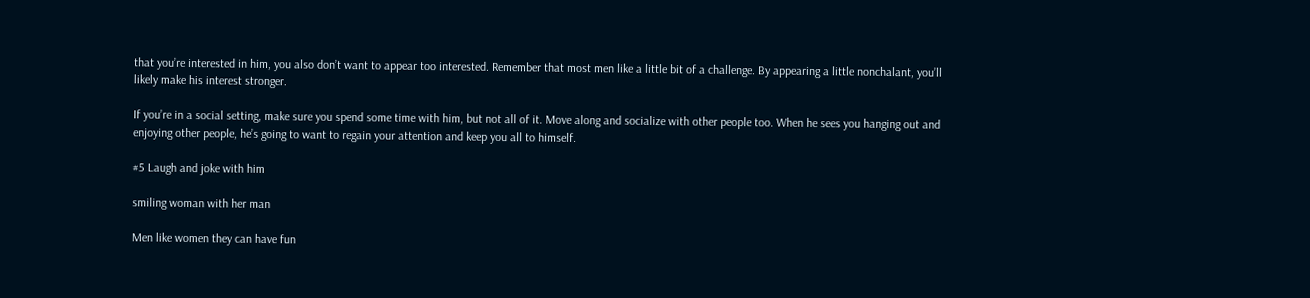that you’re interested in him, you also don’t want to appear too interested. Remember that most men like a little bit of a challenge. By appearing a little nonchalant, you’ll likely make his interest stronger.

If you’re in a social setting, make sure you spend some time with him, but not all of it. Move along and socialize with other people too. When he sees you hanging out and enjoying other people, he’s going to want to regain your attention and keep you all to himself.

#5 Laugh and joke with him

smiling woman with her man

Men like women they can have fun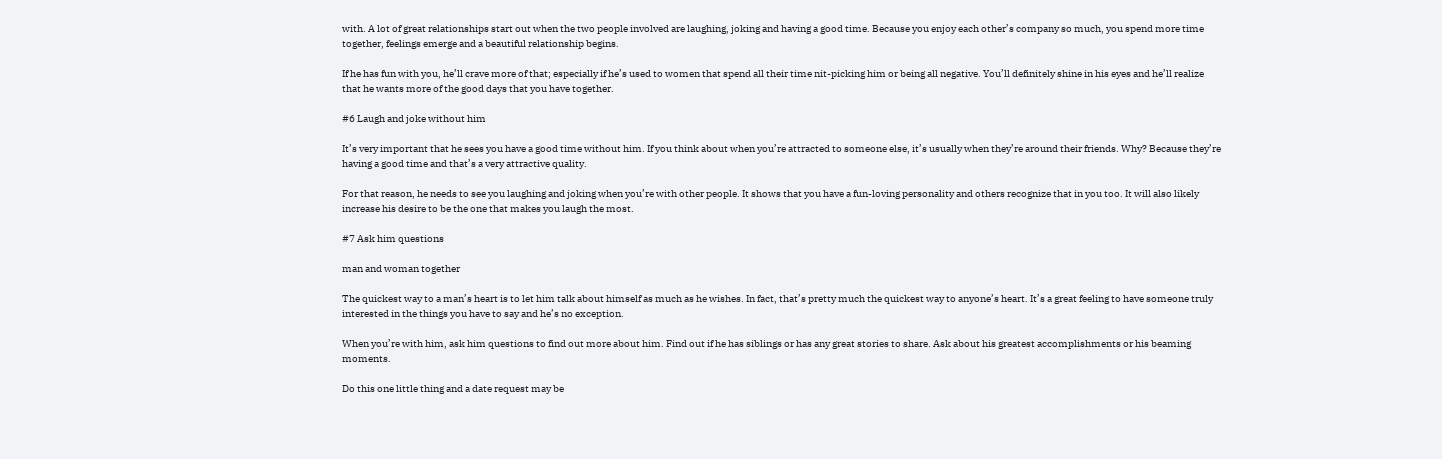with. A lot of great relationships start out when the two people involved are laughing, joking and having a good time. Because you enjoy each other’s company so much, you spend more time together, feelings emerge and a beautiful relationship begins.

If he has fun with you, he’ll crave more of that; especially if he’s used to women that spend all their time nit-picking him or being all negative. You’ll definitely shine in his eyes and he’ll realize that he wants more of the good days that you have together.

#6 Laugh and joke without him

It’s very important that he sees you have a good time without him. If you think about when you’re attracted to someone else, it’s usually when they’re around their friends. Why? Because they’re having a good time and that’s a very attractive quality.

For that reason, he needs to see you laughing and joking when you’re with other people. It shows that you have a fun-loving personality and others recognize that in you too. It will also likely increase his desire to be the one that makes you laugh the most.

#7 Ask him questions

man and woman together

The quickest way to a man’s heart is to let him talk about himself as much as he wishes. In fact, that’s pretty much the quickest way to anyone’s heart. It’s a great feeling to have someone truly interested in the things you have to say and he’s no exception.

When you’re with him, ask him questions to find out more about him. Find out if he has siblings or has any great stories to share. Ask about his greatest accomplishments or his beaming moments.

Do this one little thing and a date request may be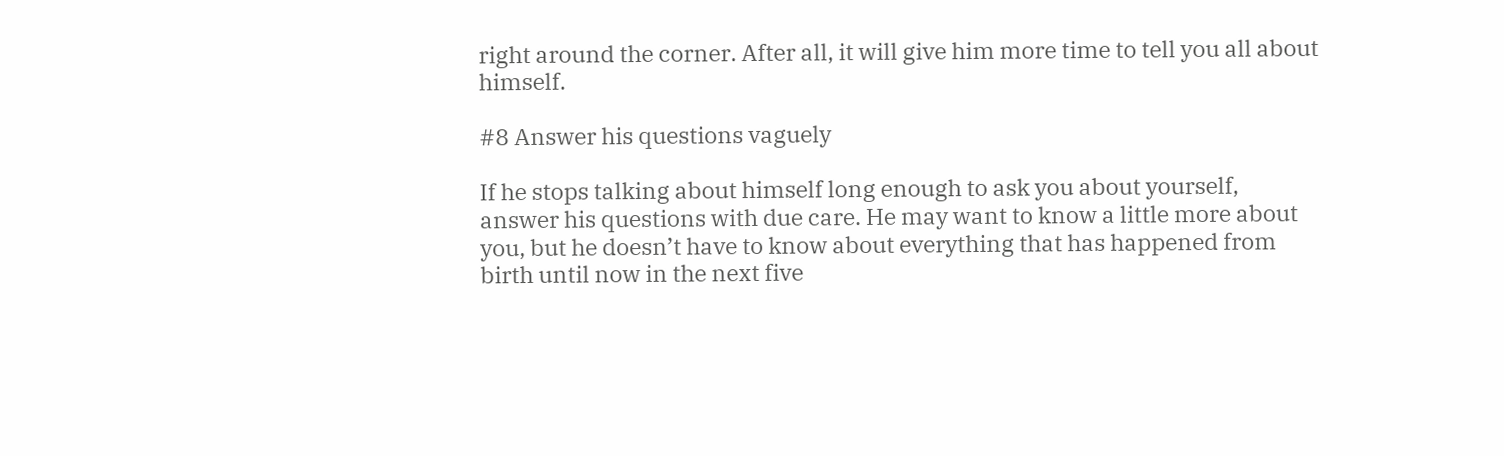right around the corner. After all, it will give him more time to tell you all about himself.

#8 Answer his questions vaguely

If he stops talking about himself long enough to ask you about yourself, answer his questions with due care. He may want to know a little more about you, but he doesn’t have to know about everything that has happened from birth until now in the next five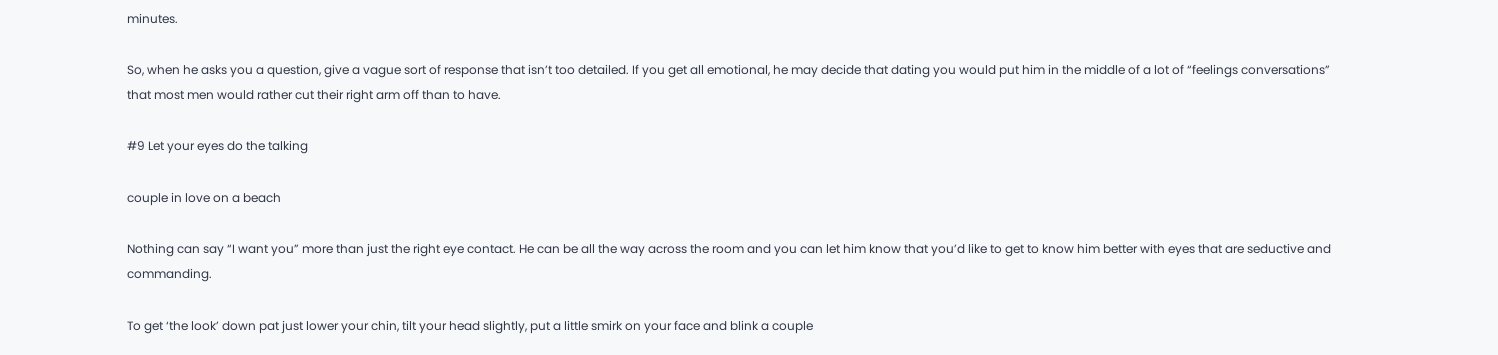minutes.

So, when he asks you a question, give a vague sort of response that isn’t too detailed. If you get all emotional, he may decide that dating you would put him in the middle of a lot of “feelings conversations” that most men would rather cut their right arm off than to have.

#9 Let your eyes do the talking

couple in love on a beach

Nothing can say “I want you” more than just the right eye contact. He can be all the way across the room and you can let him know that you’d like to get to know him better with eyes that are seductive and commanding.

To get ‘the look’ down pat just lower your chin, tilt your head slightly, put a little smirk on your face and blink a couple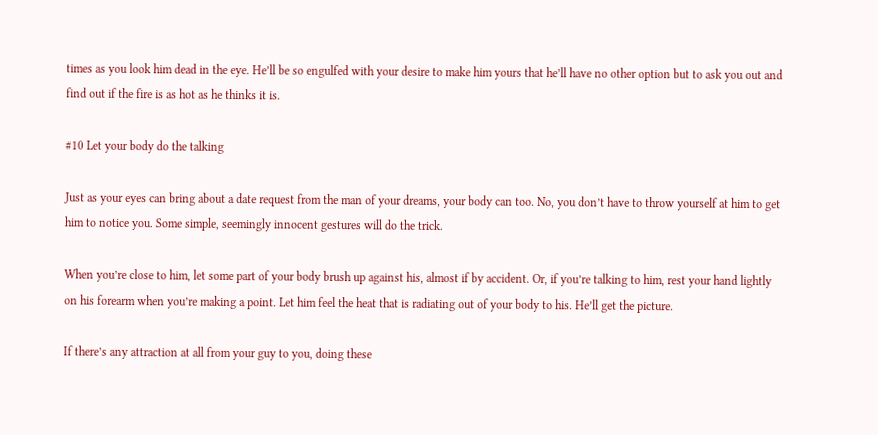times as you look him dead in the eye. He’ll be so engulfed with your desire to make him yours that he’ll have no other option but to ask you out and find out if the fire is as hot as he thinks it is.

#10 Let your body do the talking

Just as your eyes can bring about a date request from the man of your dreams, your body can too. No, you don’t have to throw yourself at him to get him to notice you. Some simple, seemingly innocent gestures will do the trick.

When you’re close to him, let some part of your body brush up against his, almost if by accident. Or, if you’re talking to him, rest your hand lightly on his forearm when you’re making a point. Let him feel the heat that is radiating out of your body to his. He’ll get the picture.

If there’s any attraction at all from your guy to you, doing these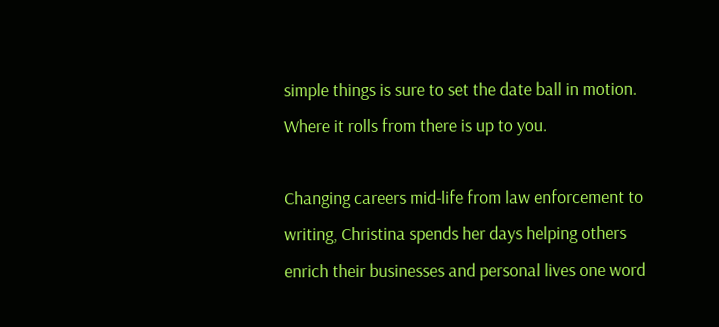simple things is sure to set the date ball in motion. Where it rolls from there is up to you.

Changing careers mid-life from law enforcement to writing, Christina spends her days helping others enrich their businesses and personal lives one word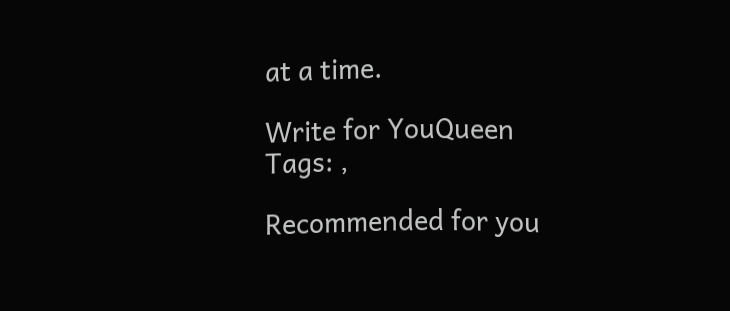at a time.

Write for YouQueen
Tags: ,

Recommended for you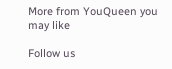More from YouQueen you may like

Follow us